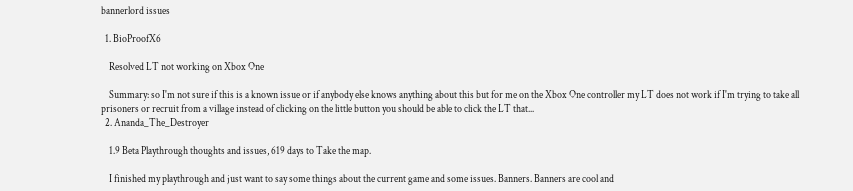bannerlord issues

  1. BioProofX6

    Resolved LT not working on Xbox One

    Summary: so I'm not sure if this is a known issue or if anybody else knows anything about this but for me on the Xbox One controller my LT does not work if I'm trying to take all prisoners or recruit from a village instead of clicking on the little button you should be able to click the LT that...
  2. Ananda_The_Destroyer

    1.9 Beta Playthrough thoughts and issues, 619 days to Take the map.

    I finished my playthrough and just want to say some things about the current game and some issues. Banners. Banners are cool and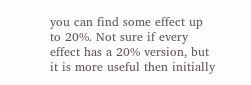you can find some effect up to 20%. Not sure if every effect has a 20% version, but it is more useful then initially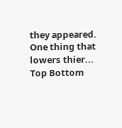they appeared. One thing that lowers thier...
Top Bottom